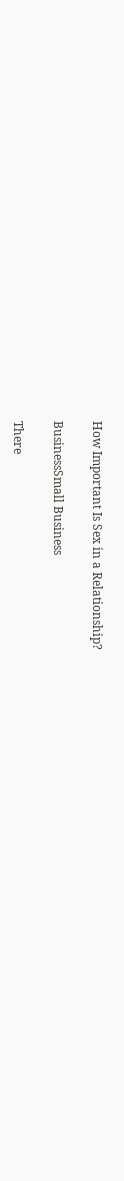How Important Is Sex in a Relationship?

BusinessSmall Business

There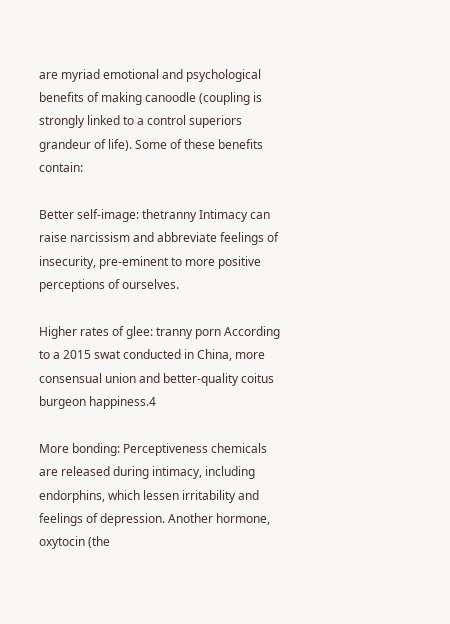are myriad emotional and psychological benefits of making canoodle (coupling is strongly linked to a control superiors grandeur of life). Some of these benefits contain:

Better self-image: thetranny Intimacy can raise narcissism and abbreviate feelings of insecurity, pre-eminent to more positive perceptions of ourselves.

Higher rates of glee: tranny porn According to a 2015 swat conducted in China, more consensual union and better-quality coitus burgeon happiness.4

More bonding: Perceptiveness chemicals are released during intimacy, including endorphins, which lessen irritability and feelings of depression. Another hormone, oxytocin (the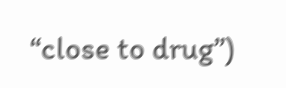“close to drug”)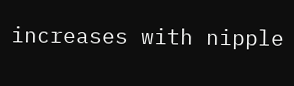increases with nipple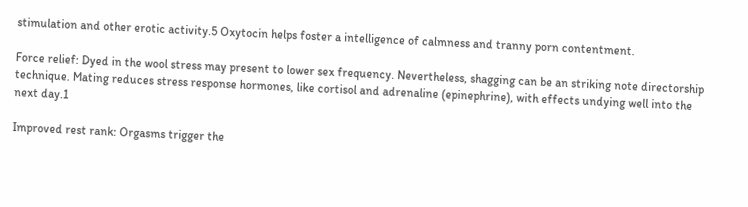stimulation and other erotic activity.5 Oxytocin helps foster a intelligence of calmness and tranny porn contentment.

Force relief: Dyed in the wool stress may present to lower sex frequency. Nevertheless, shagging can be an striking note directorship technique. Mating reduces stress response hormones, like cortisol and adrenaline (epinephrine), with effects undying well into the next day.1

Improved rest rank: Orgasms trigger the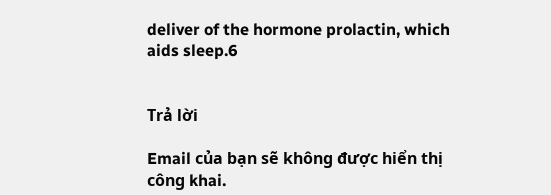deliver of the hormone prolactin, which aids sleep.6


Trả lời

Email của bạn sẽ không được hiển thị công khai.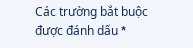Các trường bắt buộc được đánh dấu *